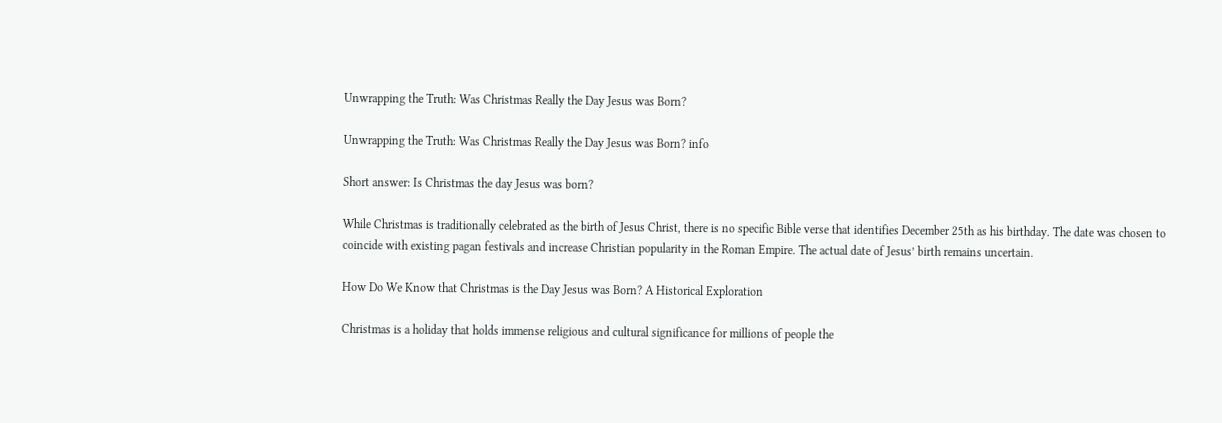Unwrapping the Truth: Was Christmas Really the Day Jesus was Born?

Unwrapping the Truth: Was Christmas Really the Day Jesus was Born? info

Short answer: Is Christmas the day Jesus was born?

While Christmas is traditionally celebrated as the birth of Jesus Christ, there is no specific Bible verse that identifies December 25th as his birthday. The date was chosen to coincide with existing pagan festivals and increase Christian popularity in the Roman Empire. The actual date of Jesus’ birth remains uncertain.

How Do We Know that Christmas is the Day Jesus was Born? A Historical Exploration

Christmas is a holiday that holds immense religious and cultural significance for millions of people the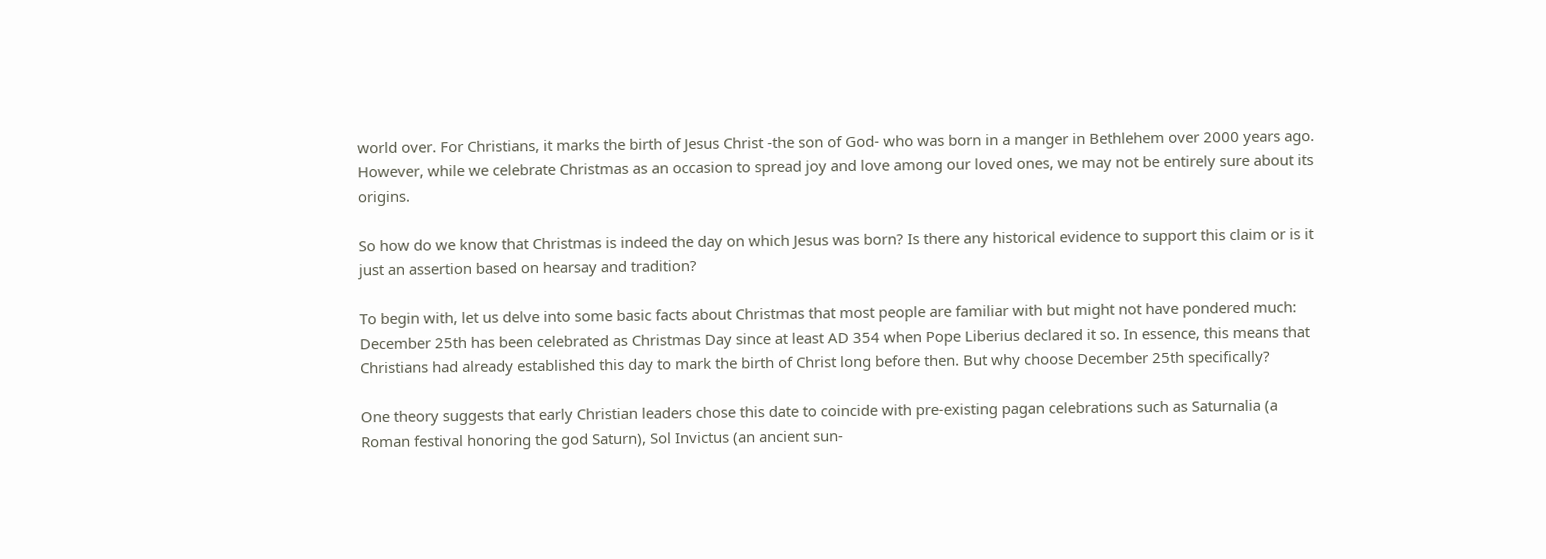world over. For Christians, it marks the birth of Jesus Christ -the son of God- who was born in a manger in Bethlehem over 2000 years ago. However, while we celebrate Christmas as an occasion to spread joy and love among our loved ones, we may not be entirely sure about its origins.

So how do we know that Christmas is indeed the day on which Jesus was born? Is there any historical evidence to support this claim or is it just an assertion based on hearsay and tradition?

To begin with, let us delve into some basic facts about Christmas that most people are familiar with but might not have pondered much: December 25th has been celebrated as Christmas Day since at least AD 354 when Pope Liberius declared it so. In essence, this means that Christians had already established this day to mark the birth of Christ long before then. But why choose December 25th specifically?

One theory suggests that early Christian leaders chose this date to coincide with pre-existing pagan celebrations such as Saturnalia (a Roman festival honoring the god Saturn), Sol Invictus (an ancient sun-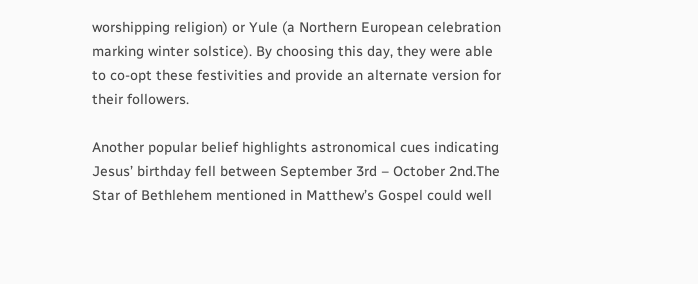worshipping religion) or Yule (a Northern European celebration marking winter solstice). By choosing this day, they were able to co-opt these festivities and provide an alternate version for their followers.

Another popular belief highlights astronomical cues indicating Jesus’ birthday fell between September 3rd – October 2nd.The Star of Bethlehem mentioned in Matthew’s Gospel could well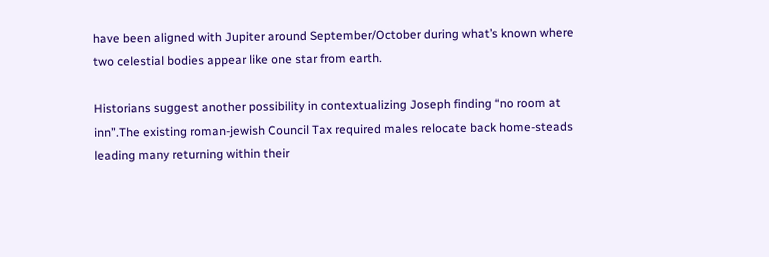have been aligned with Jupiter around September/October during what’s known where two celestial bodies appear like one star from earth.

Historians suggest another possibility in contextualizing Joseph finding “no room at inn”.The existing roman-jewish Council Tax required males relocate back home-steads leading many returning within their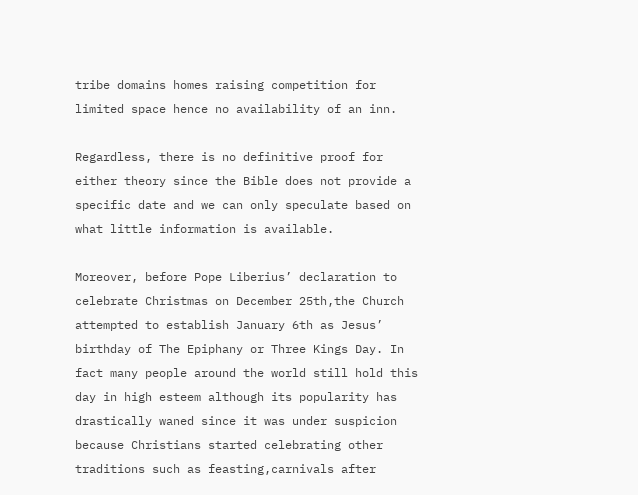tribe domains homes raising competition for limited space hence no availability of an inn.

Regardless, there is no definitive proof for either theory since the Bible does not provide a specific date and we can only speculate based on what little information is available.

Moreover, before Pope Liberius’ declaration to celebrate Christmas on December 25th,the Church attempted to establish January 6th as Jesus’ birthday of The Epiphany or Three Kings Day. In fact many people around the world still hold this day in high esteem although its popularity has drastically waned since it was under suspicion because Christians started celebrating other traditions such as feasting,carnivals after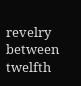revelry between twelfth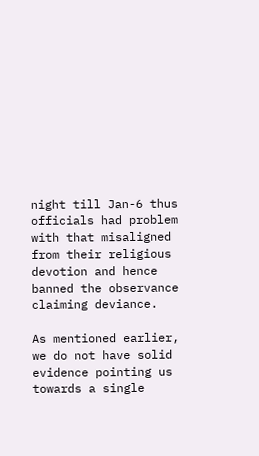night till Jan-6 thus officials had problem with that misaligned from their religious devotion and hence banned the observance claiming deviance.

As mentioned earlier, we do not have solid evidence pointing us towards a single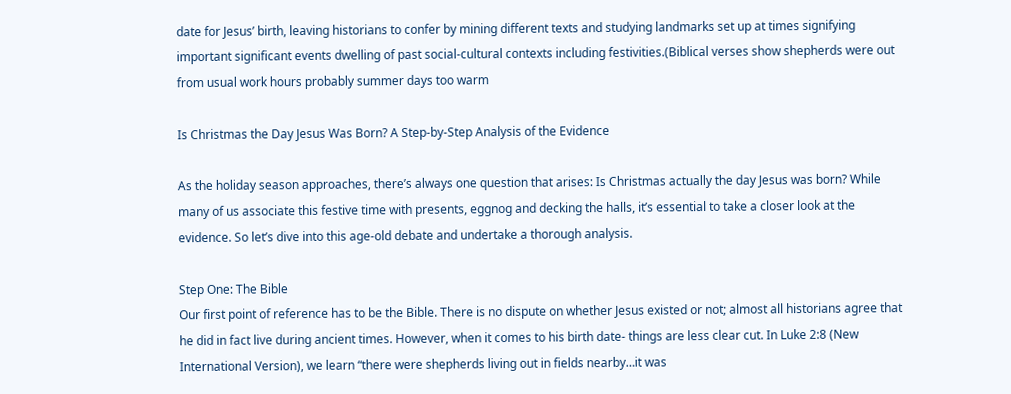date for Jesus’ birth, leaving historians to confer by mining different texts and studying landmarks set up at times signifying important significant events dwelling of past social-cultural contexts including festivities.(Biblical verses show shepherds were out from usual work hours probably summer days too warm

Is Christmas the Day Jesus Was Born? A Step-by-Step Analysis of the Evidence

As the holiday season approaches, there’s always one question that arises: Is Christmas actually the day Jesus was born? While many of us associate this festive time with presents, eggnog and decking the halls, it’s essential to take a closer look at the evidence. So let’s dive into this age-old debate and undertake a thorough analysis.

Step One: The Bible
Our first point of reference has to be the Bible. There is no dispute on whether Jesus existed or not; almost all historians agree that he did in fact live during ancient times. However, when it comes to his birth date- things are less clear cut. In Luke 2:8 (New International Version), we learn “there were shepherds living out in fields nearby…it was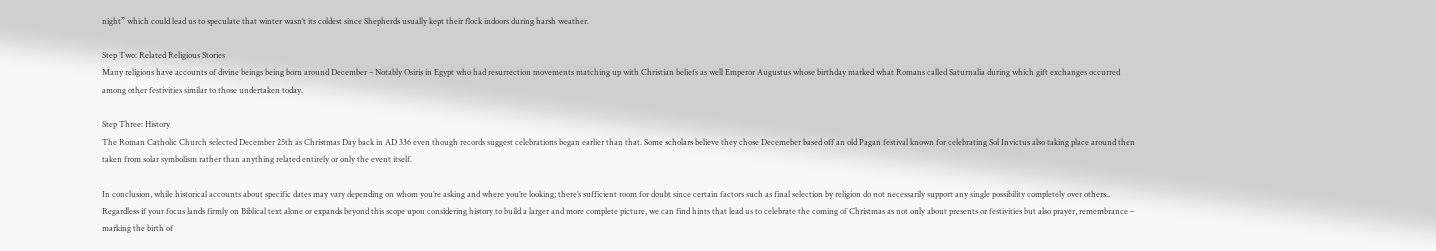night” which could lead us to speculate that winter wasn’t its coldest since Shepherds usually kept their flock indoors during harsh weather.

Step Two: Related Religious Stories
Many religions have accounts of divine beings being born around December – Notably Osiris in Egypt who had resurrection movements matching up with Christian beliefs as well Emperor Augustus whose birthday marked what Romans called Saturnalia during which gift exchanges occurred among other festivities similar to those undertaken today.

Step Three: History
The Roman Catholic Church selected December 25th as Christmas Day back in AD 336 even though records suggest celebrations began earlier than that. Some scholars believe they chose Decemeber based off an old Pagan festival known for celebrating Sol Invictus also taking place around then taken from solar symbolism rather than anything related entirely or only the event itself.

In conclusion, while historical accounts about specific dates may vary depending on whom you’re asking and where you’re looking; there’s sufficient room for doubt since certain factors such as final selection by religion do not necessarily support any single possibility completely over others.. Regardless if your focus lands firmly on Biblical text alone or expands beyond this scope upon considering history to build a larger and more complete picture, we can find hints that lead us to celebrate the coming of Christmas as not only about presents or festivities but also prayer, remembrance – marking the birth of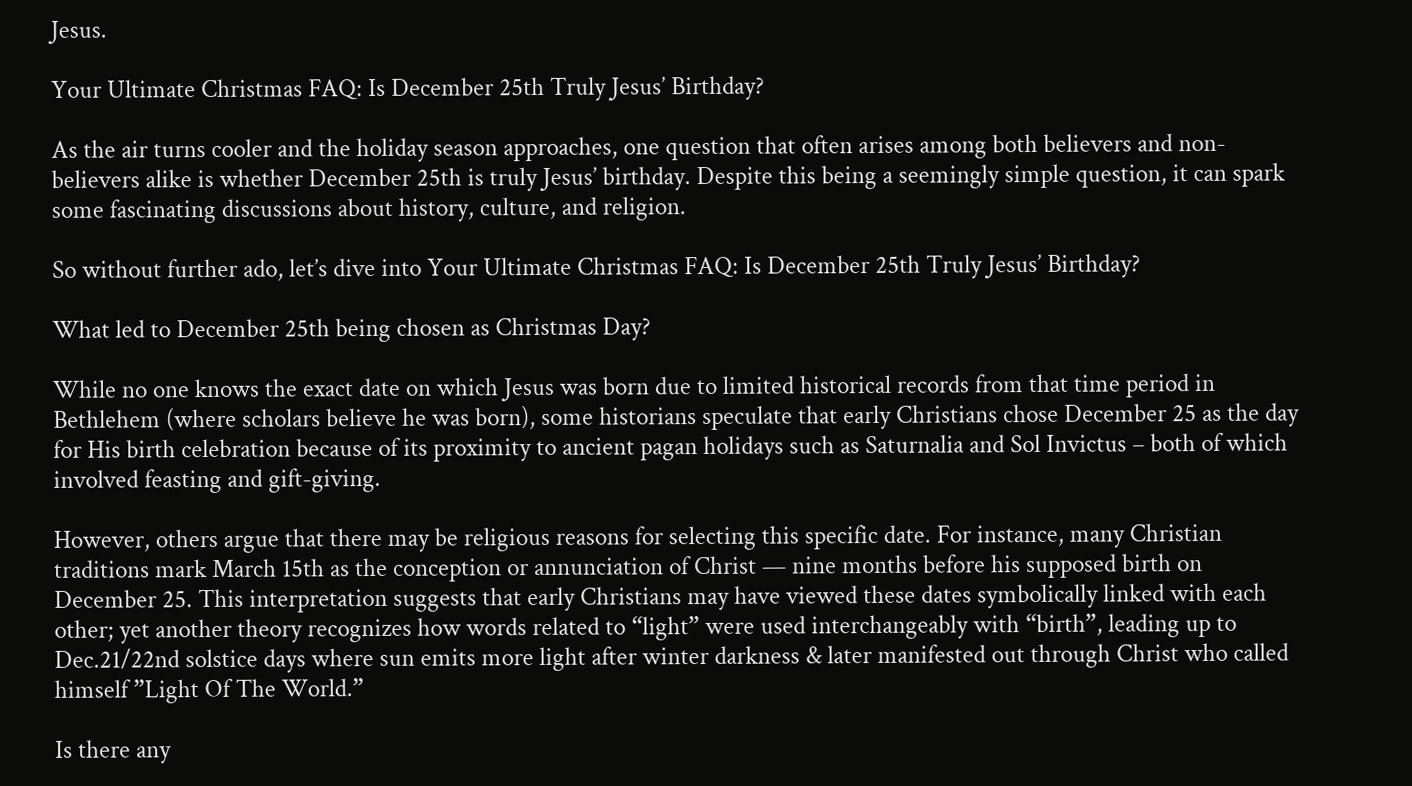Jesus.

Your Ultimate Christmas FAQ: Is December 25th Truly Jesus’ Birthday?

As the air turns cooler and the holiday season approaches, one question that often arises among both believers and non-believers alike is whether December 25th is truly Jesus’ birthday. Despite this being a seemingly simple question, it can spark some fascinating discussions about history, culture, and religion.

So without further ado, let’s dive into Your Ultimate Christmas FAQ: Is December 25th Truly Jesus’ Birthday?

What led to December 25th being chosen as Christmas Day?

While no one knows the exact date on which Jesus was born due to limited historical records from that time period in Bethlehem (where scholars believe he was born), some historians speculate that early Christians chose December 25 as the day for His birth celebration because of its proximity to ancient pagan holidays such as Saturnalia and Sol Invictus – both of which involved feasting and gift-giving.

However, others argue that there may be religious reasons for selecting this specific date. For instance, many Christian traditions mark March 15th as the conception or annunciation of Christ — nine months before his supposed birth on December 25. This interpretation suggests that early Christians may have viewed these dates symbolically linked with each other; yet another theory recognizes how words related to “light” were used interchangeably with “birth”, leading up to Dec.21/22nd solstice days where sun emits more light after winter darkness & later manifested out through Christ who called himself ”Light Of The World.”

Is there any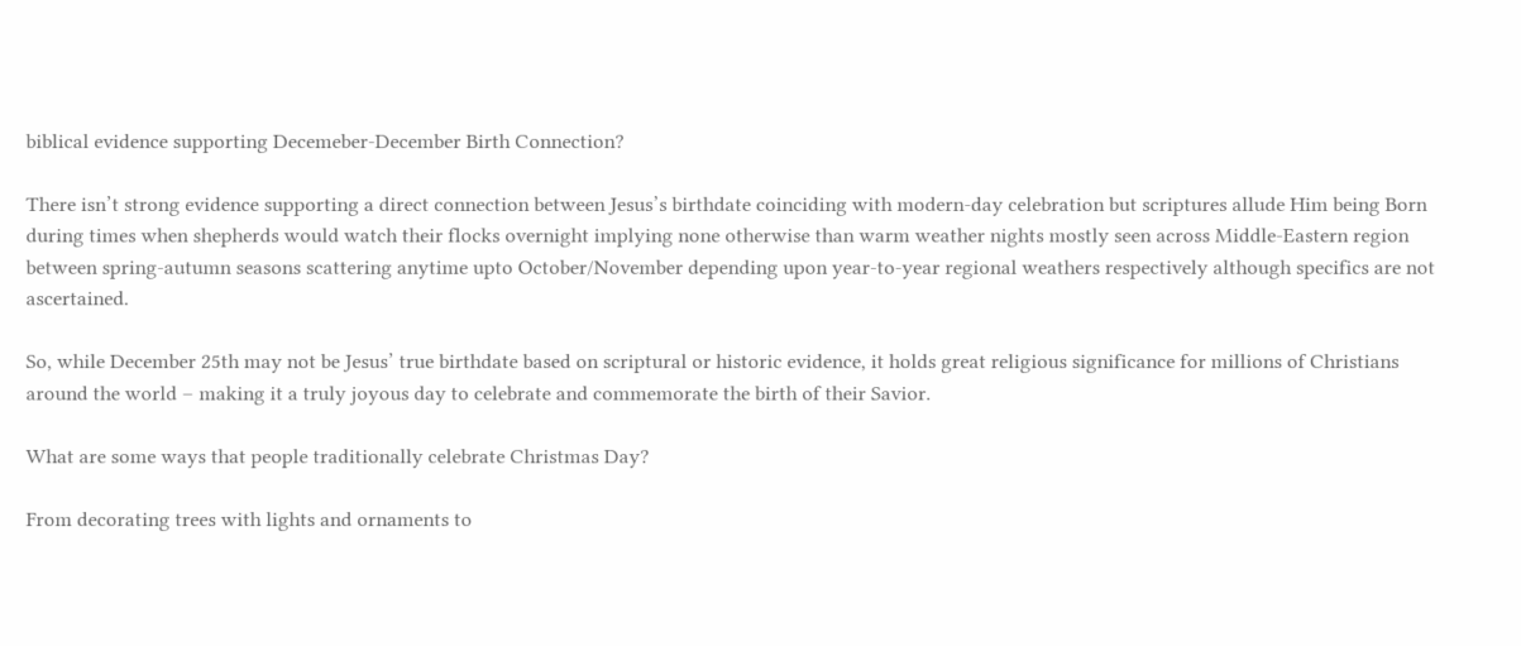biblical evidence supporting Decemeber-December Birth Connection?

There isn’t strong evidence supporting a direct connection between Jesus’s birthdate coinciding with modern-day celebration but scriptures allude Him being Born during times when shepherds would watch their flocks overnight implying none otherwise than warm weather nights mostly seen across Middle-Eastern region between spring-autumn seasons scattering anytime upto October/November depending upon year-to-year regional weathers respectively although specifics are not ascertained.

So, while December 25th may not be Jesus’ true birthdate based on scriptural or historic evidence, it holds great religious significance for millions of Christians around the world – making it a truly joyous day to celebrate and commemorate the birth of their Savior.

What are some ways that people traditionally celebrate Christmas Day?

From decorating trees with lights and ornaments to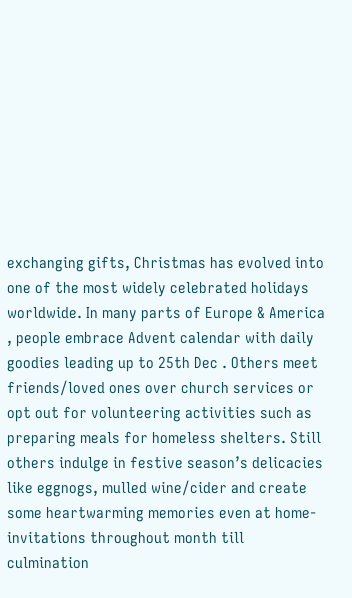exchanging gifts, Christmas has evolved into one of the most widely celebrated holidays worldwide. In many parts of Europe & America , people embrace Advent calendar with daily goodies leading up to 25th Dec . Others meet friends/loved ones over church services or opt out for volunteering activities such as preparing meals for homeless shelters. Still others indulge in festive season’s delicacies like eggnogs, mulled wine/cider and create some heartwarming memories even at home-invitations throughout month till culmination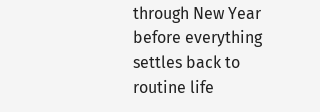through New Year before everything settles back to routine life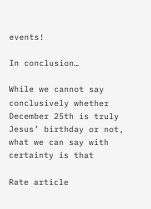events!

In conclusion…

While we cannot say conclusively whether December 25th is truly Jesus’ birthday or not, what we can say with certainty is that

Rate article